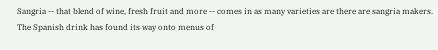Sangria -- that blend of wine, fresh fruit and more -- comes in as many varieties are there are sangria makers. The Spanish drink has found its way onto menus of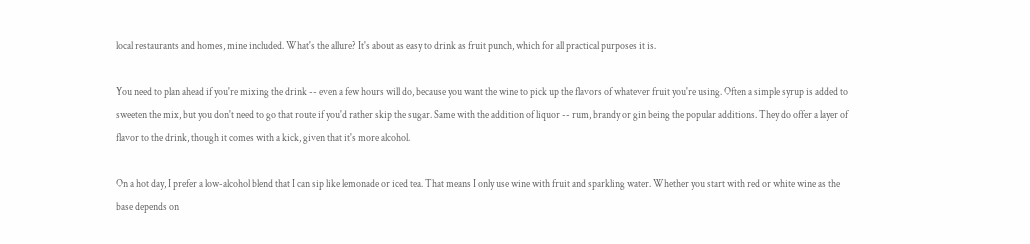local restaurants and homes, mine included. What's the allure? It's about as easy to drink as fruit punch, which for all practical purposes it is.

You need to plan ahead if you're mixing the drink -- even a few hours will do, because you want the wine to pick up the flavors of whatever fruit you're using. Often a simple syrup is added to sweeten the mix, but you don't need to go that route if you'd rather skip the sugar. Same with the addition of liquor -- rum, brandy or gin being the popular additions. They do offer a layer of flavor to the drink, though it comes with a kick, given that it's more alcohol.

On a hot day, I prefer a low-alcohol blend that I can sip like lemonade or iced tea. That means I only use wine with fruit and sparkling water. Whether you start with red or white wine as the base depends on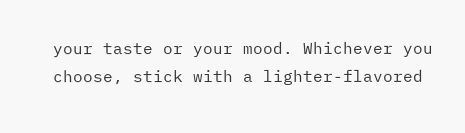your taste or your mood. Whichever you choose, stick with a lighter-flavored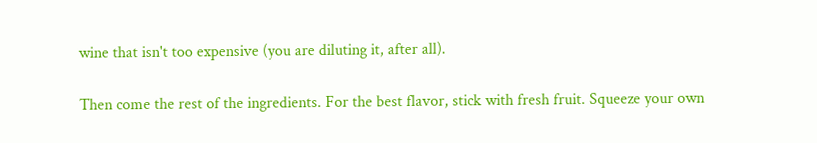wine that isn't too expensive (you are diluting it, after all).

Then come the rest of the ingredients. For the best flavor, stick with fresh fruit. Squeeze your own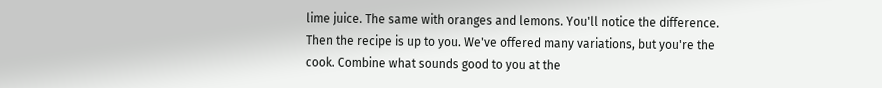lime juice. The same with oranges and lemons. You'll notice the difference. Then the recipe is up to you. We've offered many variations, but you're the cook. Combine what sounds good to you at the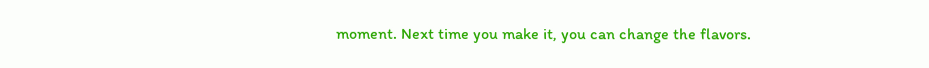moment. Next time you make it, you can change the flavors.